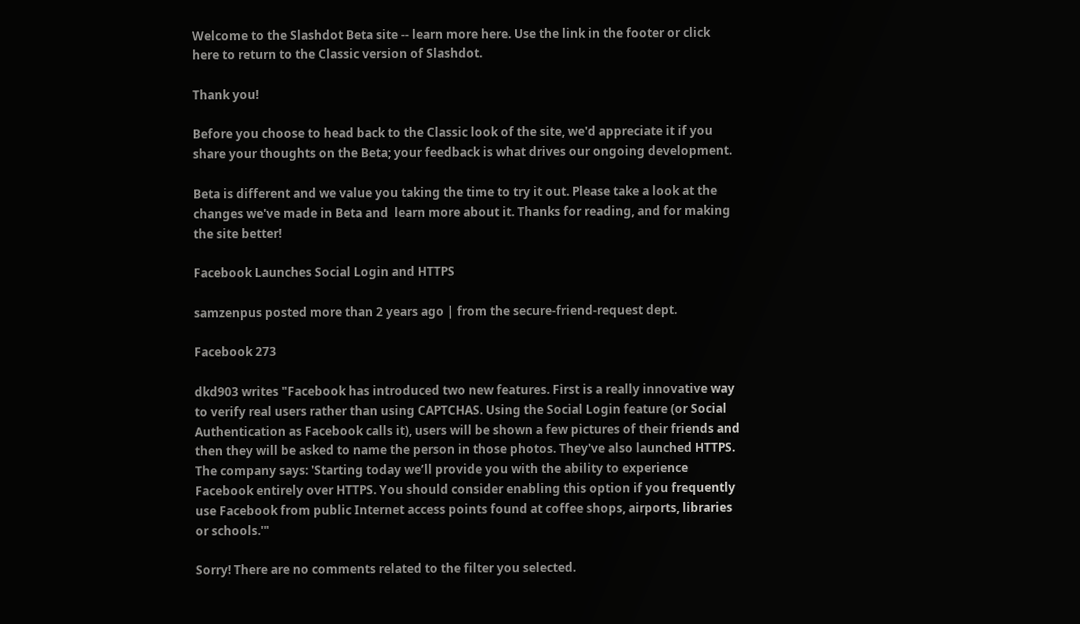Welcome to the Slashdot Beta site -- learn more here. Use the link in the footer or click here to return to the Classic version of Slashdot.

Thank you!

Before you choose to head back to the Classic look of the site, we'd appreciate it if you share your thoughts on the Beta; your feedback is what drives our ongoing development.

Beta is different and we value you taking the time to try it out. Please take a look at the changes we've made in Beta and  learn more about it. Thanks for reading, and for making the site better!

Facebook Launches Social Login and HTTPS

samzenpus posted more than 2 years ago | from the secure-friend-request dept.

Facebook 273

dkd903 writes "Facebook has introduced two new features. First is a really innovative way to verify real users rather than using CAPTCHAS. Using the Social Login feature (or Social Authentication as Facebook calls it), users will be shown a few pictures of their friends and then they will be asked to name the person in those photos. They've also launched HTTPS. The company says: 'Starting today we’ll provide you with the ability to experience Facebook entirely over HTTPS. You should consider enabling this option if you frequently use Facebook from public Internet access points found at coffee shops, airports, libraries or schools.'"

Sorry! There are no comments related to the filter you selected.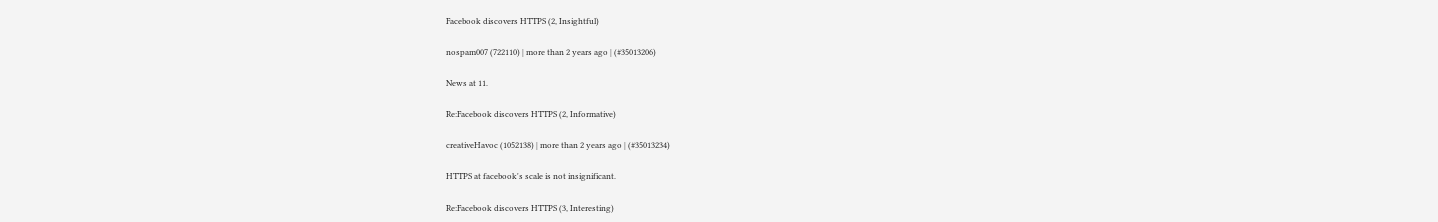Facebook discovers HTTPS (2, Insightful)

nospam007 (722110) | more than 2 years ago | (#35013206)

News at 11.

Re:Facebook discovers HTTPS (2, Informative)

creativeHavoc (1052138) | more than 2 years ago | (#35013234)

HTTPS at facebook's scale is not insignificant.

Re:Facebook discovers HTTPS (3, Interesting)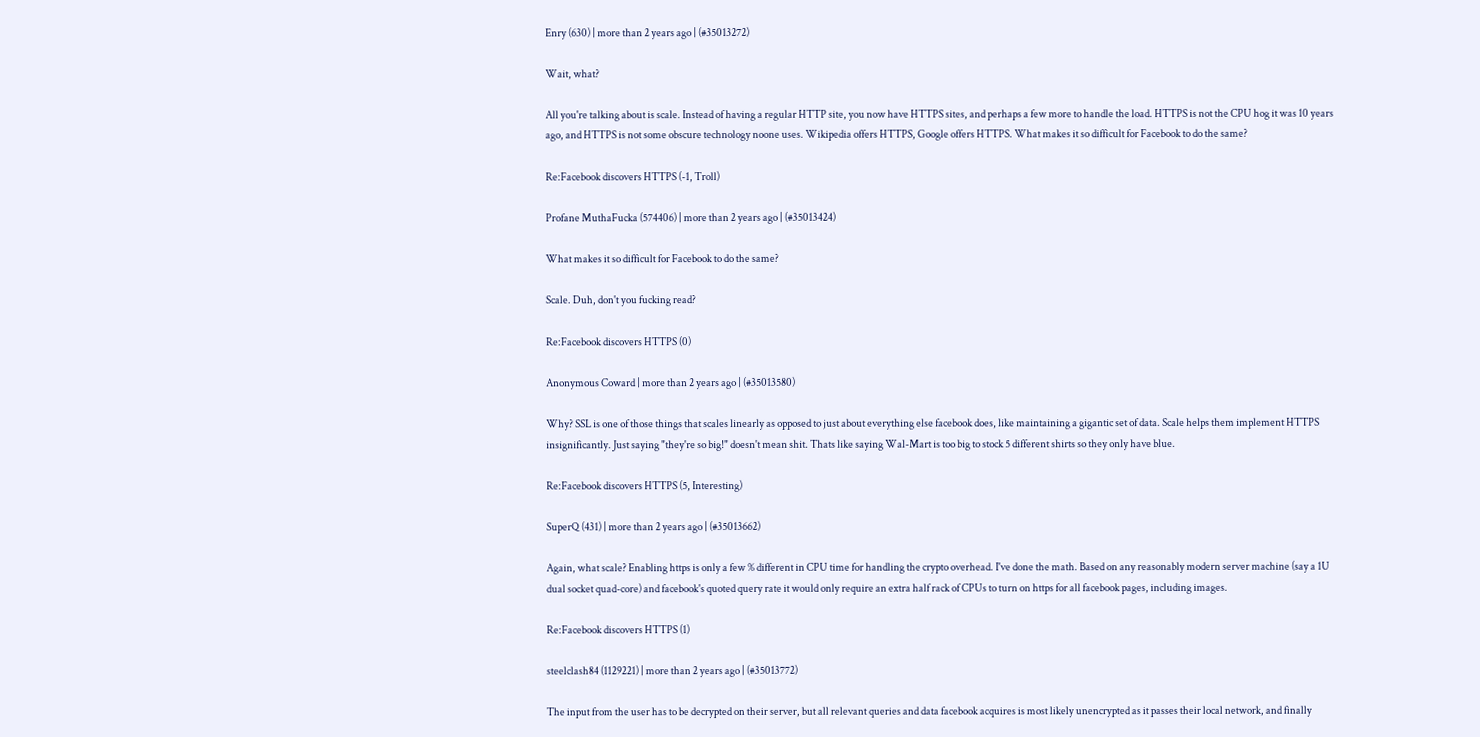Enry (630) | more than 2 years ago | (#35013272)

Wait, what?

All you're talking about is scale. Instead of having a regular HTTP site, you now have HTTPS sites, and perhaps a few more to handle the load. HTTPS is not the CPU hog it was 10 years ago, and HTTPS is not some obscure technology noone uses. Wikipedia offers HTTPS, Google offers HTTPS. What makes it so difficult for Facebook to do the same?

Re:Facebook discovers HTTPS (-1, Troll)

Profane MuthaFucka (574406) | more than 2 years ago | (#35013424)

What makes it so difficult for Facebook to do the same?

Scale. Duh, don't you fucking read?

Re:Facebook discovers HTTPS (0)

Anonymous Coward | more than 2 years ago | (#35013580)

Why? SSL is one of those things that scales linearly as opposed to just about everything else facebook does, like maintaining a gigantic set of data. Scale helps them implement HTTPS insignificantly. Just saying "they're so big!" doesn't mean shit. Thats like saying Wal-Mart is too big to stock 5 different shirts so they only have blue.

Re:Facebook discovers HTTPS (5, Interesting)

SuperQ (431) | more than 2 years ago | (#35013662)

Again, what scale? Enabling https is only a few % different in CPU time for handling the crypto overhead. I've done the math. Based on any reasonably modern server machine (say a 1U dual socket quad-core) and facebook's quoted query rate it would only require an extra half rack of CPUs to turn on https for all facebook pages, including images.

Re:Facebook discovers HTTPS (1)

steelclash84 (1129221) | more than 2 years ago | (#35013772)

The input from the user has to be decrypted on their server, but all relevant queries and data facebook acquires is most likely unencrypted as it passes their local network, and finally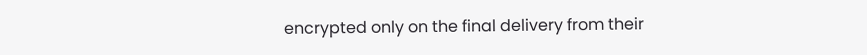encrypted only on the final delivery from their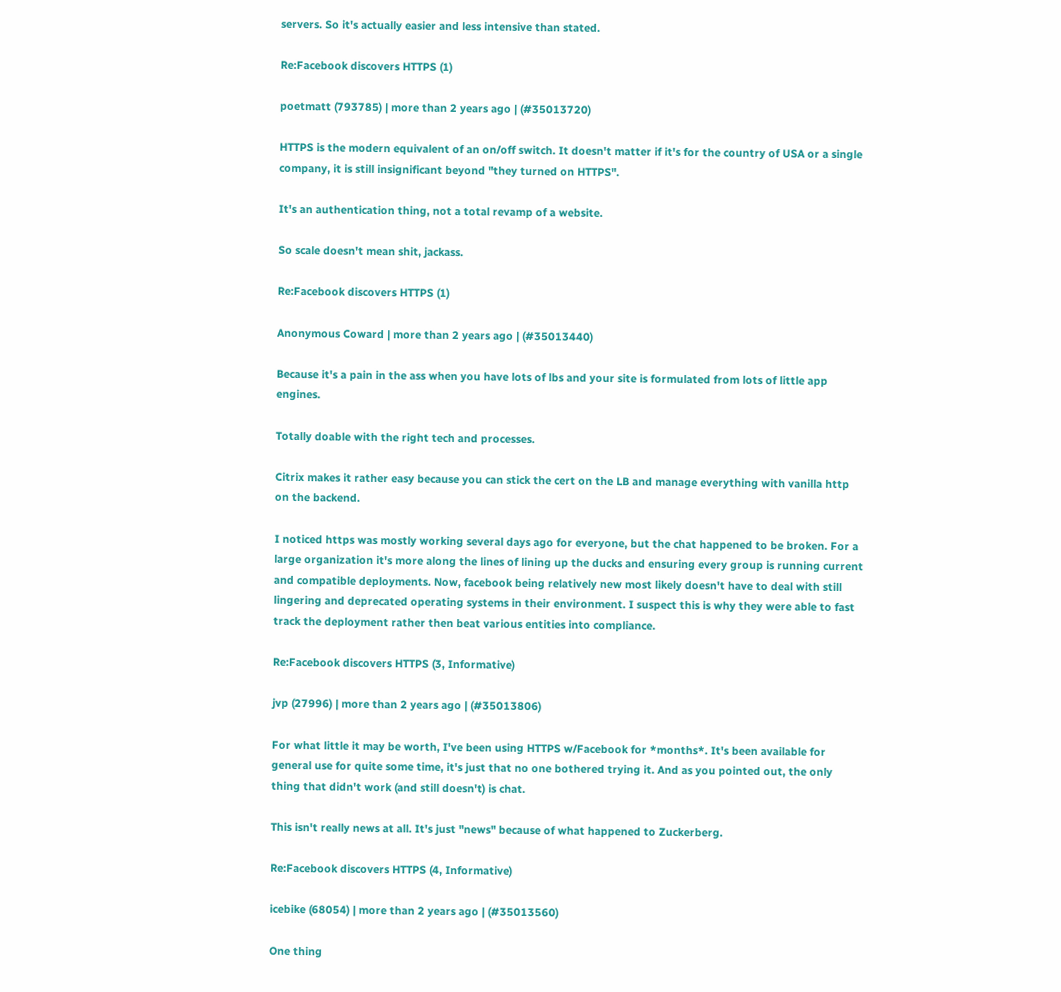servers. So it's actually easier and less intensive than stated.

Re:Facebook discovers HTTPS (1)

poetmatt (793785) | more than 2 years ago | (#35013720)

HTTPS is the modern equivalent of an on/off switch. It doesn't matter if it's for the country of USA or a single company, it is still insignificant beyond "they turned on HTTPS".

It's an authentication thing, not a total revamp of a website.

So scale doesn't mean shit, jackass.

Re:Facebook discovers HTTPS (1)

Anonymous Coward | more than 2 years ago | (#35013440)

Because it's a pain in the ass when you have lots of lbs and your site is formulated from lots of little app engines.

Totally doable with the right tech and processes.

Citrix makes it rather easy because you can stick the cert on the LB and manage everything with vanilla http on the backend.

I noticed https was mostly working several days ago for everyone, but the chat happened to be broken. For a large organization it's more along the lines of lining up the ducks and ensuring every group is running current and compatible deployments. Now, facebook being relatively new most likely doesn't have to deal with still lingering and deprecated operating systems in their environment. I suspect this is why they were able to fast track the deployment rather then beat various entities into compliance.

Re:Facebook discovers HTTPS (3, Informative)

jvp (27996) | more than 2 years ago | (#35013806)

For what little it may be worth, I've been using HTTPS w/Facebook for *months*. It's been available for general use for quite some time, it's just that no one bothered trying it. And as you pointed out, the only thing that didn't work (and still doesn't) is chat.

This isn't really news at all. It's just "news" because of what happened to Zuckerberg.

Re:Facebook discovers HTTPS (4, Informative)

icebike (68054) | more than 2 years ago | (#35013560)

One thing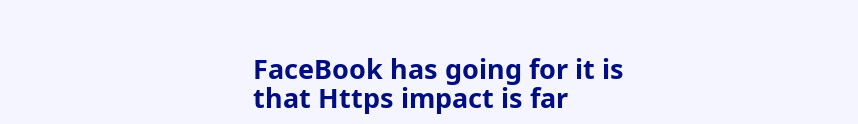FaceBook has going for it is that Https impact is far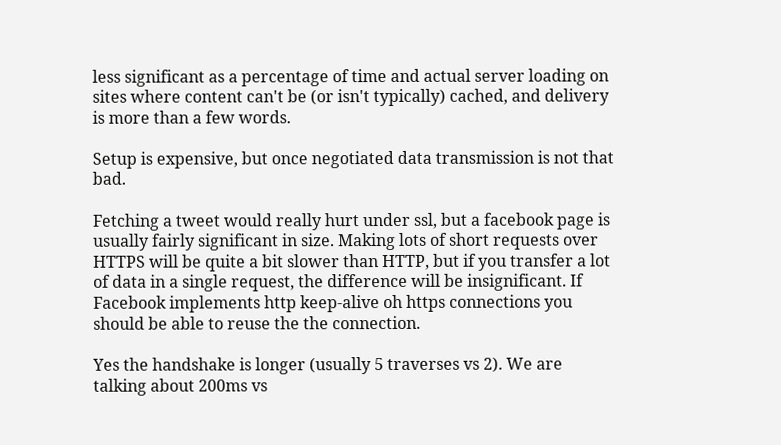less significant as a percentage of time and actual server loading on sites where content can't be (or isn't typically) cached, and delivery is more than a few words.

Setup is expensive, but once negotiated data transmission is not that bad.

Fetching a tweet would really hurt under ssl, but a facebook page is usually fairly significant in size. Making lots of short requests over HTTPS will be quite a bit slower than HTTP, but if you transfer a lot of data in a single request, the difference will be insignificant. If Facebook implements http keep-alive oh https connections you should be able to reuse the the connection.

Yes the handshake is longer (usually 5 traverses vs 2). We are talking about 200ms vs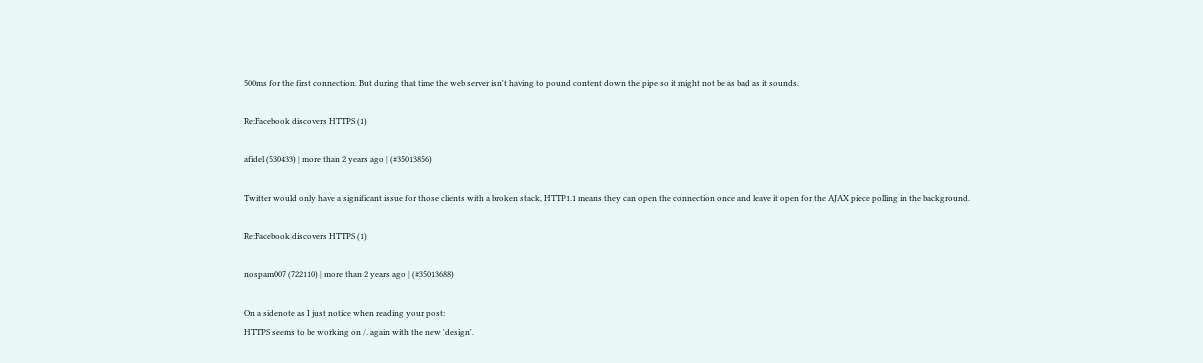500ms for the first connection. But during that time the web server isn't having to pound content down the pipe so it might not be as bad as it sounds.

Re:Facebook discovers HTTPS (1)

afidel (530433) | more than 2 years ago | (#35013856)

Twitter would only have a significant issue for those clients with a broken stack, HTTP1.1 means they can open the connection once and leave it open for the AJAX piece polling in the background.

Re:Facebook discovers HTTPS (1)

nospam007 (722110) | more than 2 years ago | (#35013688)

On a sidenote as I just notice when reading your post:
HTTPS seems to be working on /. again with the new 'design'.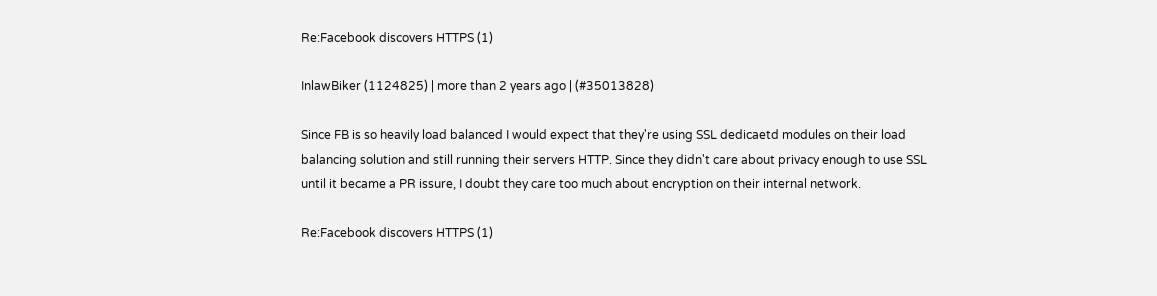Re:Facebook discovers HTTPS (1)

InlawBiker (1124825) | more than 2 years ago | (#35013828)

Since FB is so heavily load balanced I would expect that they're using SSL dedicaetd modules on their load balancing solution and still running their servers HTTP. Since they didn't care about privacy enough to use SSL until it became a PR issure, I doubt they care too much about encryption on their internal network.

Re:Facebook discovers HTTPS (1)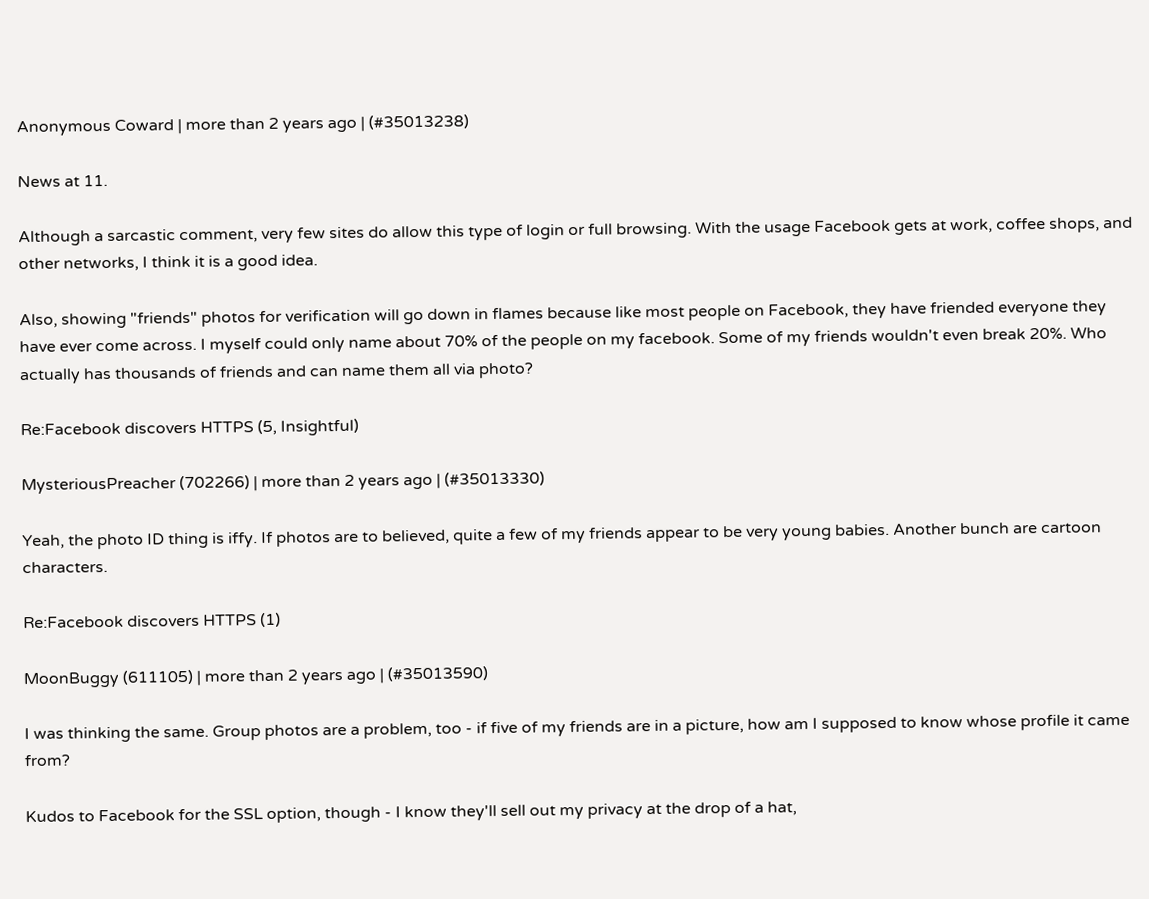Anonymous Coward | more than 2 years ago | (#35013238)

News at 11.

Although a sarcastic comment, very few sites do allow this type of login or full browsing. With the usage Facebook gets at work, coffee shops, and other networks, I think it is a good idea.

Also, showing "friends" photos for verification will go down in flames because like most people on Facebook, they have friended everyone they have ever come across. I myself could only name about 70% of the people on my facebook. Some of my friends wouldn't even break 20%. Who actually has thousands of friends and can name them all via photo?

Re:Facebook discovers HTTPS (5, Insightful)

MysteriousPreacher (702266) | more than 2 years ago | (#35013330)

Yeah, the photo ID thing is iffy. If photos are to believed, quite a few of my friends appear to be very young babies. Another bunch are cartoon characters.

Re:Facebook discovers HTTPS (1)

MoonBuggy (611105) | more than 2 years ago | (#35013590)

I was thinking the same. Group photos are a problem, too - if five of my friends are in a picture, how am I supposed to know whose profile it came from?

Kudos to Facebook for the SSL option, though - I know they'll sell out my privacy at the drop of a hat,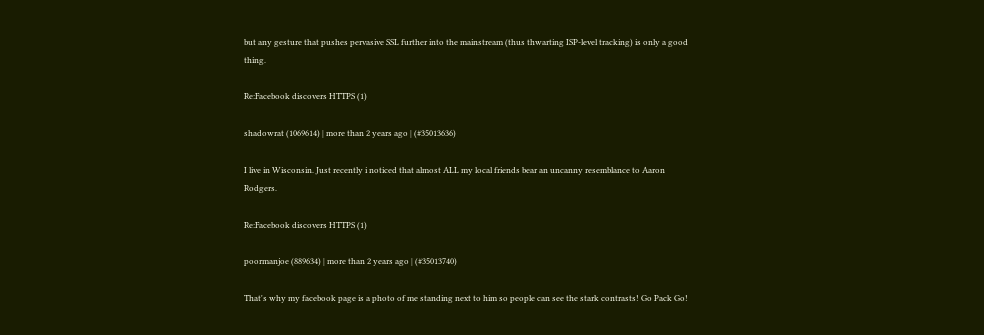but any gesture that pushes pervasive SSL further into the mainstream (thus thwarting ISP-level tracking) is only a good thing.

Re:Facebook discovers HTTPS (1)

shadowrat (1069614) | more than 2 years ago | (#35013636)

I live in Wisconsin. Just recently i noticed that almost ALL my local friends bear an uncanny resemblance to Aaron Rodgers.

Re:Facebook discovers HTTPS (1)

poormanjoe (889634) | more than 2 years ago | (#35013740)

That's why my facebook page is a photo of me standing next to him so people can see the stark contrasts! Go Pack Go!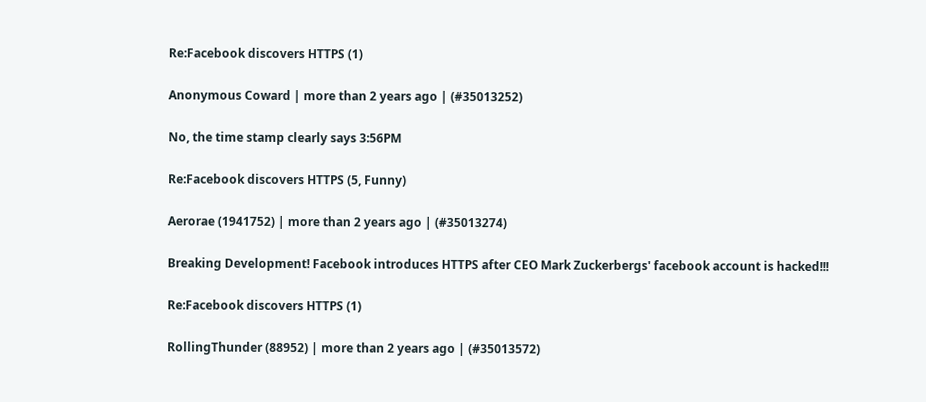Re:Facebook discovers HTTPS (1)

Anonymous Coward | more than 2 years ago | (#35013252)

No, the time stamp clearly says 3:56PM

Re:Facebook discovers HTTPS (5, Funny)

Aerorae (1941752) | more than 2 years ago | (#35013274)

Breaking Development! Facebook introduces HTTPS after CEO Mark Zuckerbergs' facebook account is hacked!!!

Re:Facebook discovers HTTPS (1)

RollingThunder (88952) | more than 2 years ago | (#35013572)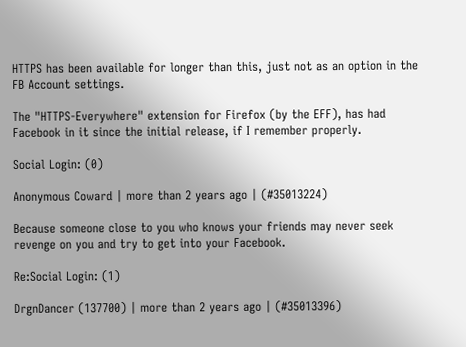HTTPS has been available for longer than this, just not as an option in the FB Account settings.

The "HTTPS-Everywhere" extension for Firefox (by the EFF), has had Facebook in it since the initial release, if I remember properly.

Social Login: (0)

Anonymous Coward | more than 2 years ago | (#35013224)

Because someone close to you who knows your friends may never seek revenge on you and try to get into your Facebook.

Re:Social Login: (1)

DrgnDancer (137700) | more than 2 years ago | (#35013396)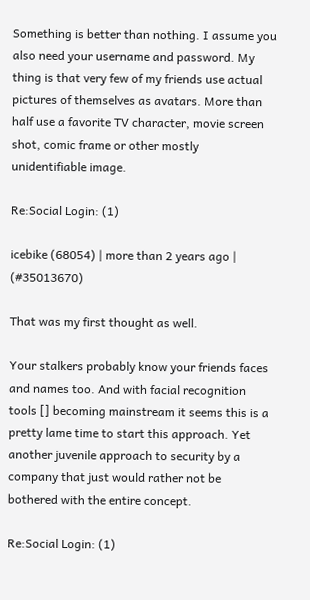Something is better than nothing. I assume you also need your username and password. My thing is that very few of my friends use actual pictures of themselves as avatars. More than half use a favorite TV character, movie screen shot, comic frame or other mostly unidentifiable image.

Re:Social Login: (1)

icebike (68054) | more than 2 years ago | (#35013670)

That was my first thought as well.

Your stalkers probably know your friends faces and names too. And with facial recognition tools [] becoming mainstream it seems this is a pretty lame time to start this approach. Yet another juvenile approach to security by a company that just would rather not be bothered with the entire concept.

Re:Social Login: (1)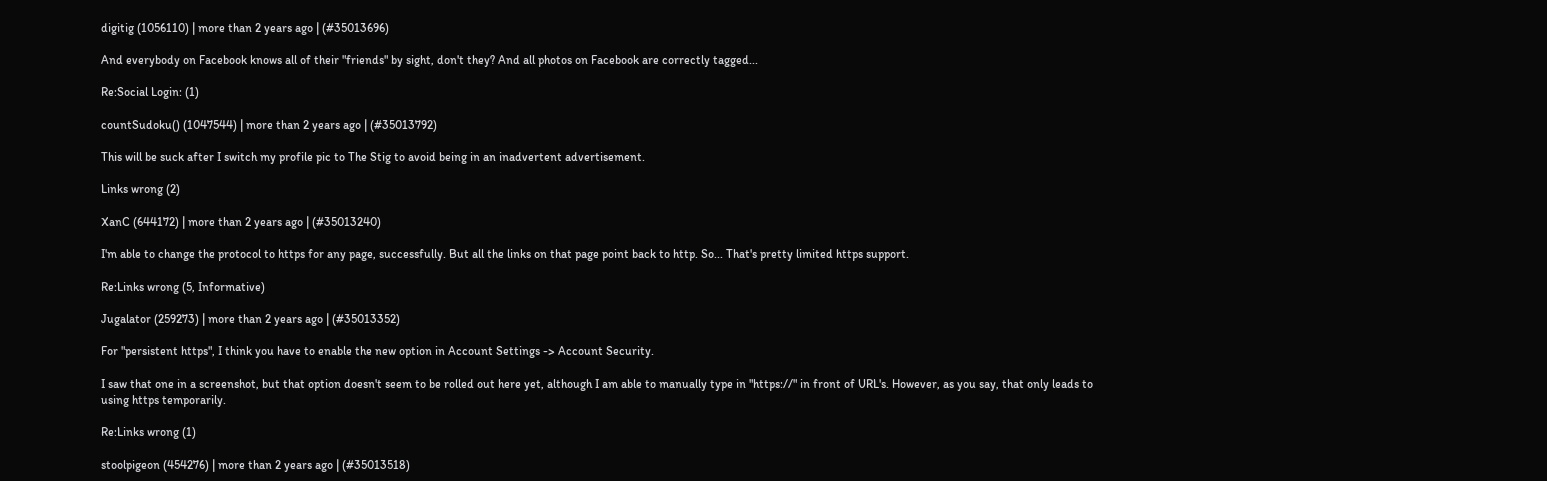digitig (1056110) | more than 2 years ago | (#35013696)

And everybody on Facebook knows all of their "friends" by sight, don't they? And all photos on Facebook are correctly tagged...

Re:Social Login: (1)

countSudoku() (1047544) | more than 2 years ago | (#35013792)

This will be suck after I switch my profile pic to The Stig to avoid being in an inadvertent advertisement.

Links wrong (2)

XanC (644172) | more than 2 years ago | (#35013240)

I'm able to change the protocol to https for any page, successfully. But all the links on that page point back to http. So... That's pretty limited https support.

Re:Links wrong (5, Informative)

Jugalator (259273) | more than 2 years ago | (#35013352)

For "persistent https", I think you have to enable the new option in Account Settings -> Account Security.

I saw that one in a screenshot, but that option doesn't seem to be rolled out here yet, although I am able to manually type in "https://" in front of URL's. However, as you say, that only leads to using https temporarily.

Re:Links wrong (1)

stoolpigeon (454276) | more than 2 years ago | (#35013518)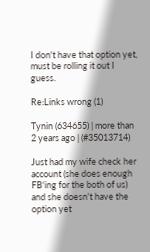I don't have that option yet, must be rolling it out I guess.

Re:Links wrong (1)

Tynin (634655) | more than 2 years ago | (#35013714)

Just had my wife check her account (she does enough FB'ing for the both of us) and she doesn't have the option yet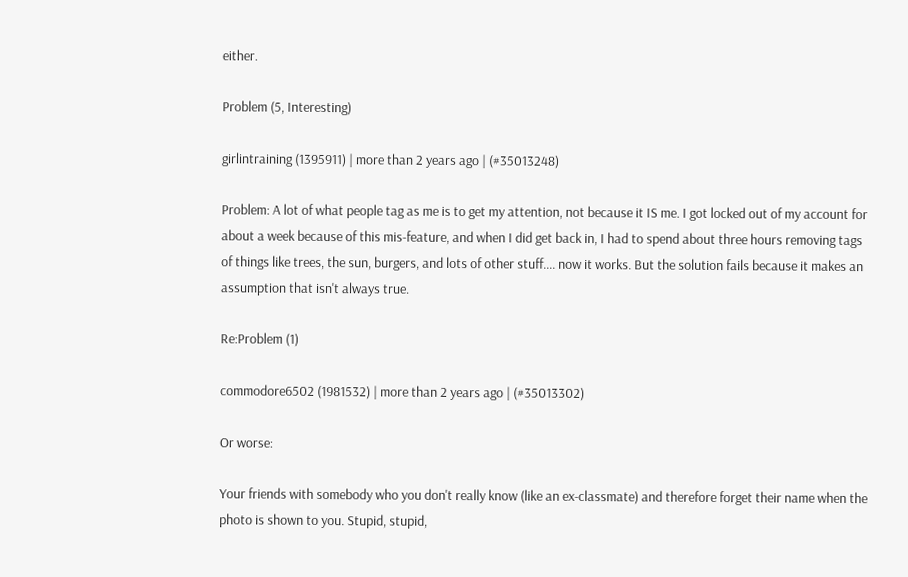either.

Problem (5, Interesting)

girlintraining (1395911) | more than 2 years ago | (#35013248)

Problem: A lot of what people tag as me is to get my attention, not because it IS me. I got locked out of my account for about a week because of this mis-feature, and when I did get back in, I had to spend about three hours removing tags of things like trees, the sun, burgers, and lots of other stuff.... now it works. But the solution fails because it makes an assumption that isn't always true.

Re:Problem (1)

commodore6502 (1981532) | more than 2 years ago | (#35013302)

Or worse:

Your friends with somebody who you don't really know (like an ex-classmate) and therefore forget their name when the photo is shown to you. Stupid, stupid,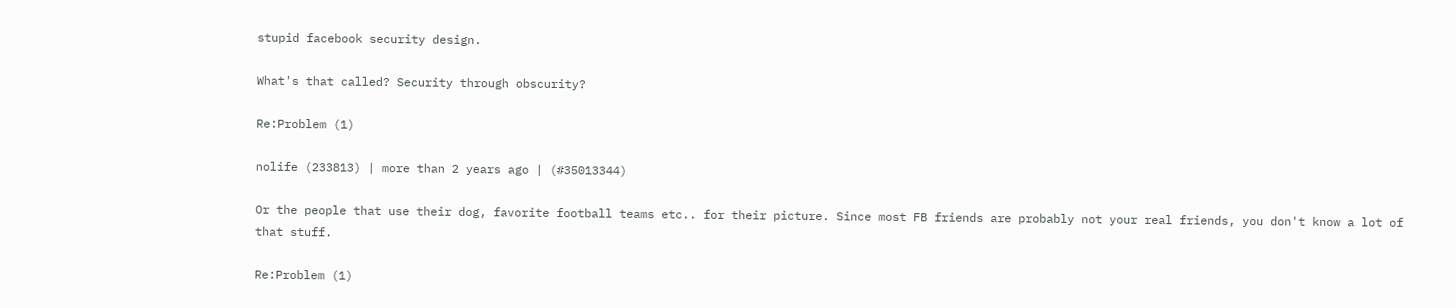stupid facebook security design.

What's that called? Security through obscurity?

Re:Problem (1)

nolife (233813) | more than 2 years ago | (#35013344)

Or the people that use their dog, favorite football teams etc.. for their picture. Since most FB friends are probably not your real friends, you don't know a lot of that stuff.

Re:Problem (1)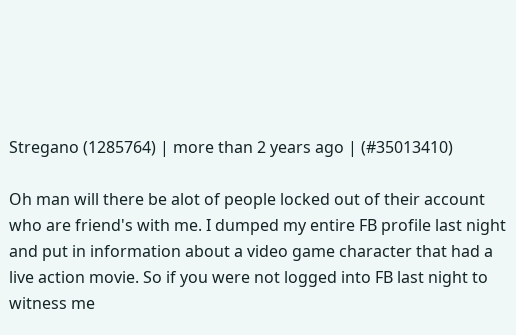Stregano (1285764) | more than 2 years ago | (#35013410)

Oh man will there be alot of people locked out of their account who are friend's with me. I dumped my entire FB profile last night and put in information about a video game character that had a live action movie. So if you were not logged into FB last night to witness me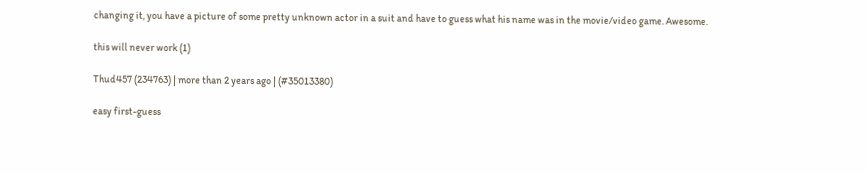changing it, you have a picture of some pretty unknown actor in a suit and have to guess what his name was in the movie/video game. Awesome.

this will never work (1)

Thud457 (234763) | more than 2 years ago | (#35013380)

easy first-guess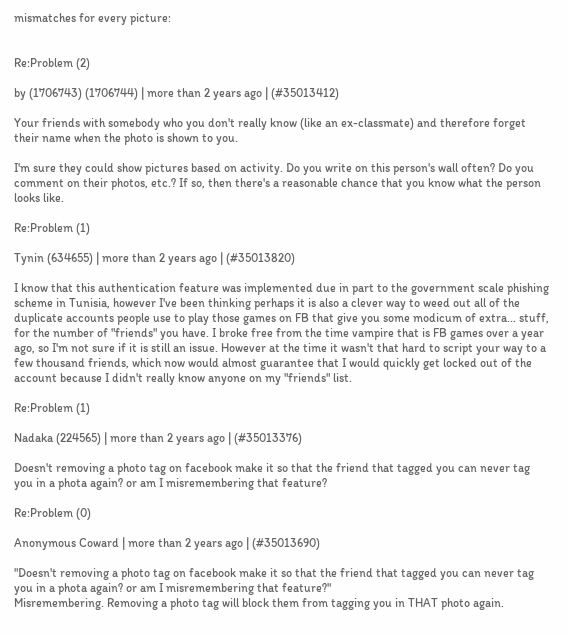mismatches for every picture:


Re:Problem (2)

by (1706743) (1706744) | more than 2 years ago | (#35013412)

Your friends with somebody who you don't really know (like an ex-classmate) and therefore forget their name when the photo is shown to you.

I'm sure they could show pictures based on activity. Do you write on this person's wall often? Do you comment on their photos, etc.? If so, then there's a reasonable chance that you know what the person looks like.

Re:Problem (1)

Tynin (634655) | more than 2 years ago | (#35013820)

I know that this authentication feature was implemented due in part to the government scale phishing scheme in Tunisia, however I've been thinking perhaps it is also a clever way to weed out all of the duplicate accounts people use to play those games on FB that give you some modicum of extra... stuff, for the number of "friends" you have. I broke free from the time vampire that is FB games over a year ago, so I'm not sure if it is still an issue. However at the time it wasn't that hard to script your way to a few thousand friends, which now would almost guarantee that I would quickly get locked out of the account because I didn't really know anyone on my "friends" list.

Re:Problem (1)

Nadaka (224565) | more than 2 years ago | (#35013376)

Doesn't removing a photo tag on facebook make it so that the friend that tagged you can never tag you in a phota again? or am I misremembering that feature?

Re:Problem (0)

Anonymous Coward | more than 2 years ago | (#35013690)

"Doesn't removing a photo tag on facebook make it so that the friend that tagged you can never tag you in a phota again? or am I misremembering that feature?"
Misremembering. Removing a photo tag will block them from tagging you in THAT photo again.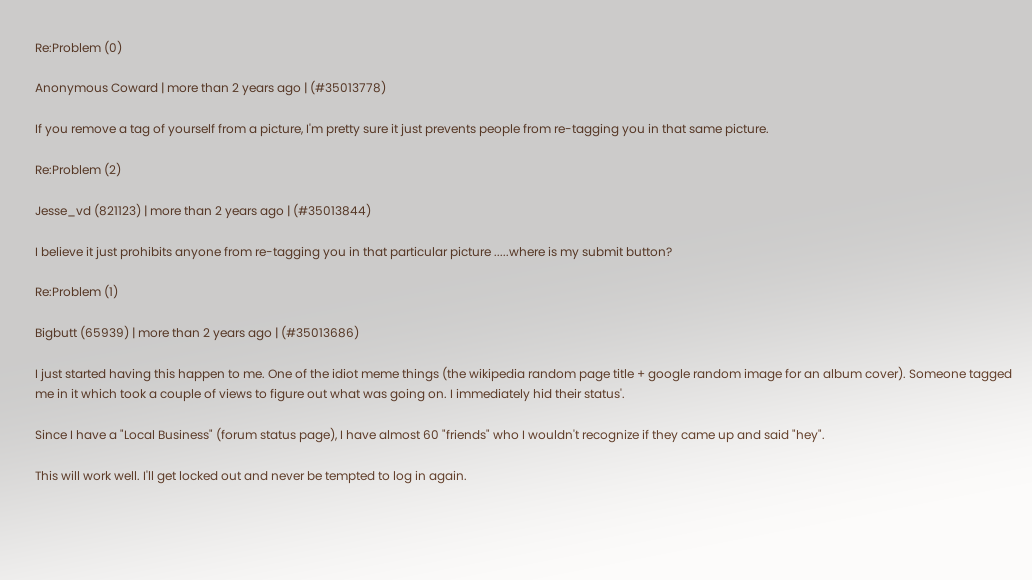Re:Problem (0)

Anonymous Coward | more than 2 years ago | (#35013778)

If you remove a tag of yourself from a picture, I'm pretty sure it just prevents people from re-tagging you in that same picture.

Re:Problem (2)

Jesse_vd (821123) | more than 2 years ago | (#35013844)

I believe it just prohibits anyone from re-tagging you in that particular picture .....where is my submit button?

Re:Problem (1)

Bigbutt (65939) | more than 2 years ago | (#35013686)

I just started having this happen to me. One of the idiot meme things (the wikipedia random page title + google random image for an album cover). Someone tagged me in it which took a couple of views to figure out what was going on. I immediately hid their status'.

Since I have a "Local Business" (forum status page), I have almost 60 "friends" who I wouldn't recognize if they came up and said "hey".

This will work well. I'll get locked out and never be tempted to log in again.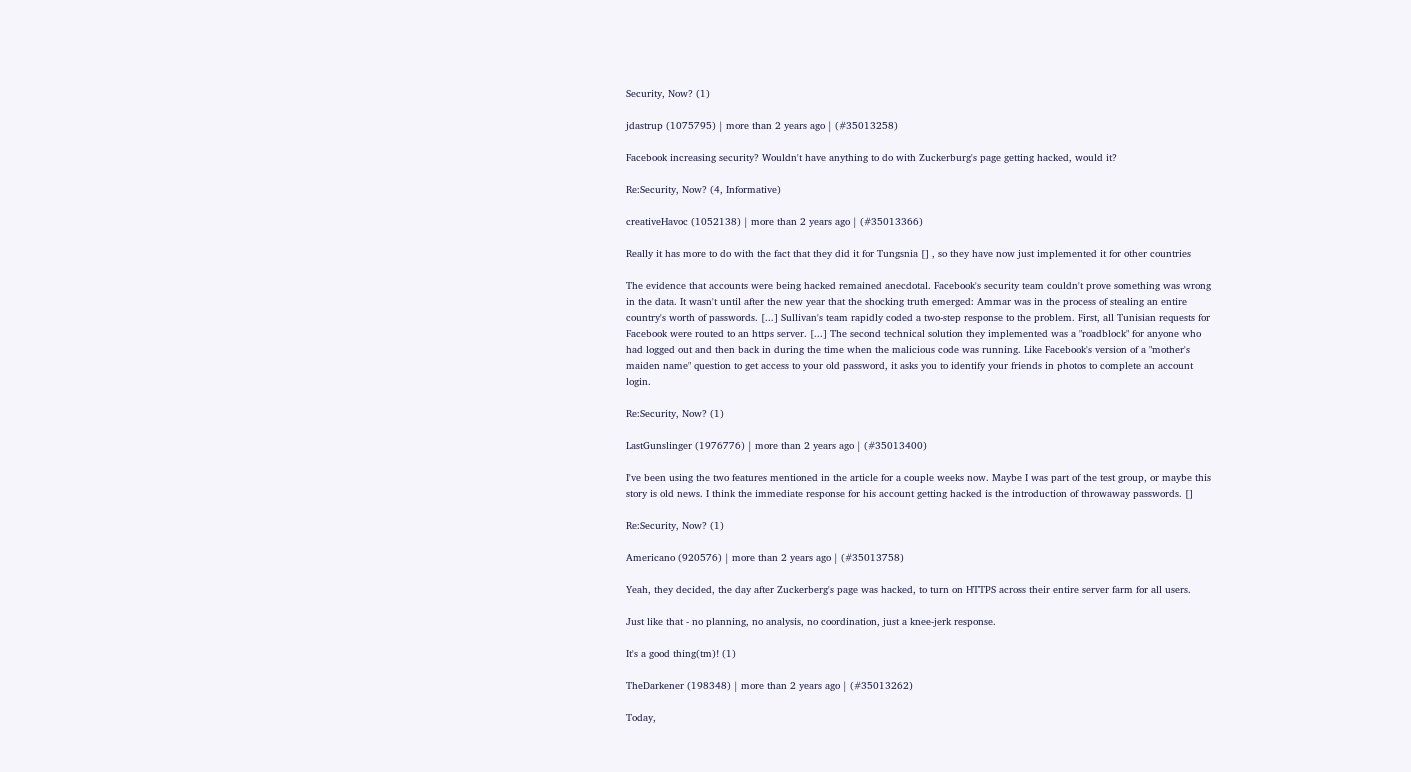Security, Now? (1)

jdastrup (1075795) | more than 2 years ago | (#35013258)

Facebook increasing security? Wouldn't have anything to do with Zuckerburg's page getting hacked, would it?

Re:Security, Now? (4, Informative)

creativeHavoc (1052138) | more than 2 years ago | (#35013366)

Really it has more to do with the fact that they did it for Tungsnia [] , so they have now just implemented it for other countries

The evidence that accounts were being hacked remained anecdotal. Facebook's security team couldn't prove something was wrong in the data. It wasn't until after the new year that the shocking truth emerged: Ammar was in the process of stealing an entire country's worth of passwords. [...] Sullivan's team rapidly coded a two-step response to the problem. First, all Tunisian requests for Facebook were routed to an https server. [...] The second technical solution they implemented was a "roadblock" for anyone who had logged out and then back in during the time when the malicious code was running. Like Facebook's version of a "mother's maiden name" question to get access to your old password, it asks you to identify your friends in photos to complete an account login.

Re:Security, Now? (1)

LastGunslinger (1976776) | more than 2 years ago | (#35013400)

I've been using the two features mentioned in the article for a couple weeks now. Maybe I was part of the test group, or maybe this story is old news. I think the immediate response for his account getting hacked is the introduction of throwaway passwords. []

Re:Security, Now? (1)

Americano (920576) | more than 2 years ago | (#35013758)

Yeah, they decided, the day after Zuckerberg's page was hacked, to turn on HTTPS across their entire server farm for all users.

Just like that - no planning, no analysis, no coordination, just a knee-jerk response.

It's a good thing(tm)! (1)

TheDarkener (198348) | more than 2 years ago | (#35013262)

Today,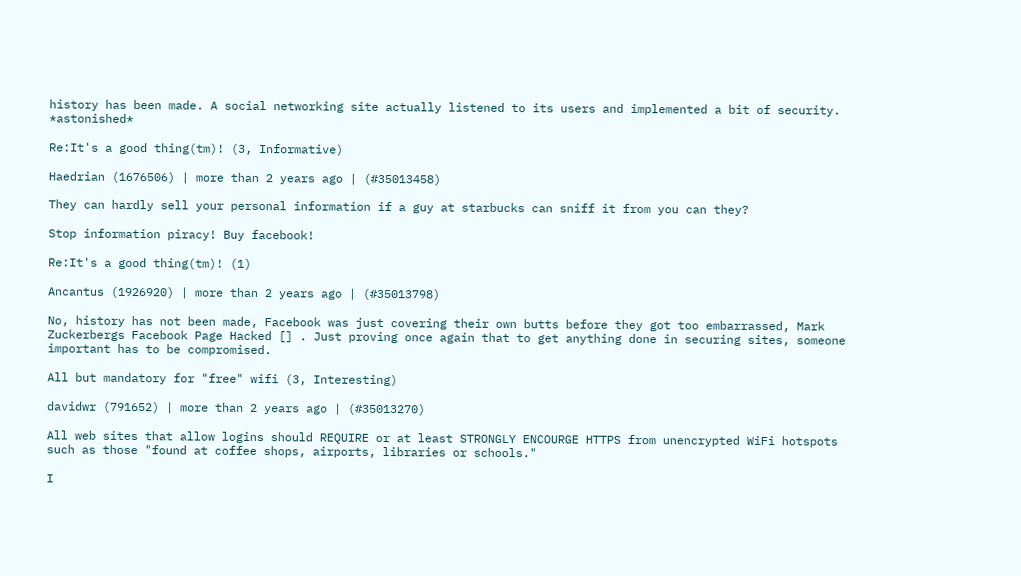history has been made. A social networking site actually listened to its users and implemented a bit of security. *astonished*

Re:It's a good thing(tm)! (3, Informative)

Haedrian (1676506) | more than 2 years ago | (#35013458)

They can hardly sell your personal information if a guy at starbucks can sniff it from you can they?

Stop information piracy! Buy facebook!

Re:It's a good thing(tm)! (1)

Ancantus (1926920) | more than 2 years ago | (#35013798)

No, history has not been made, Facebook was just covering their own butts before they got too embarrassed, Mark Zuckerbergs Facebook Page Hacked [] . Just proving once again that to get anything done in securing sites, someone important has to be compromised.

All but mandatory for "free" wifi (3, Interesting)

davidwr (791652) | more than 2 years ago | (#35013270)

All web sites that allow logins should REQUIRE or at least STRONGLY ENCOURGE HTTPS from unencrypted WiFi hotspots such as those "found at coffee shops, airports, libraries or schools."

I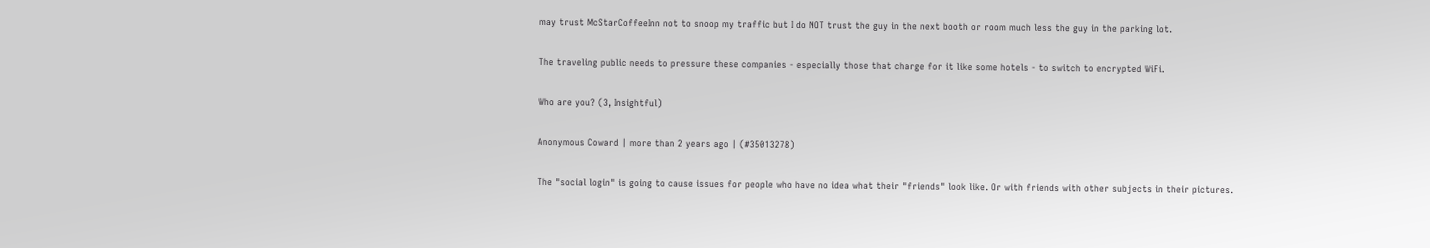may trust McStarCoffeeInn not to snoop my traffic but I do NOT trust the guy in the next booth or room much less the guy in the parking lot.

The traveling public needs to pressure these companies - especially those that charge for it like some hotels - to switch to encrypted WiFi.

Who are you? (3, Insightful)

Anonymous Coward | more than 2 years ago | (#35013278)

The "social login" is going to cause issues for people who have no idea what their "friends" look like. Or with friends with other subjects in their pictures.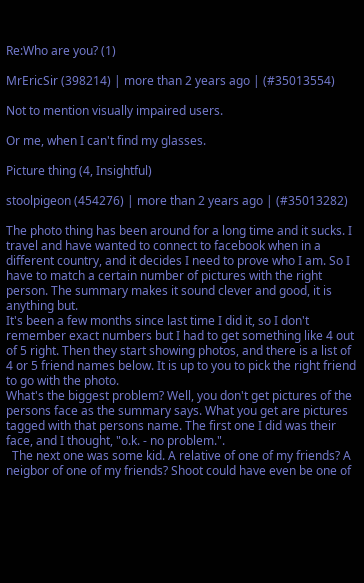Re:Who are you? (1)

MrEricSir (398214) | more than 2 years ago | (#35013554)

Not to mention visually impaired users.

Or me, when I can't find my glasses.

Picture thing (4, Insightful)

stoolpigeon (454276) | more than 2 years ago | (#35013282)

The photo thing has been around for a long time and it sucks. I travel and have wanted to connect to facebook when in a different country, and it decides I need to prove who I am. So I have to match a certain number of pictures with the right person. The summary makes it sound clever and good, it is anything but.
It's been a few months since last time I did it, so I don't remember exact numbers but I had to get something like 4 out of 5 right. Then they start showing photos, and there is a list of 4 or 5 friend names below. It is up to you to pick the right friend to go with the photo.
What's the biggest problem? Well, you don't get pictures of the persons face as the summary says. What you get are pictures tagged with that persons name. The first one I did was their face, and I thought, "o.k. - no problem.".
  The next one was some kid. A relative of one of my friends? A neigbor of one of my friends? Shoot could have even be one of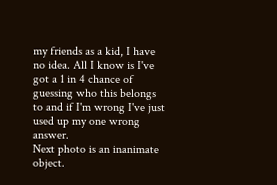my friends as a kid, I have no idea. All I know is I've got a 1 in 4 chance of guessing who this belongs to and if I'm wrong I've just used up my one wrong answer.
Next photo is an inanimate object.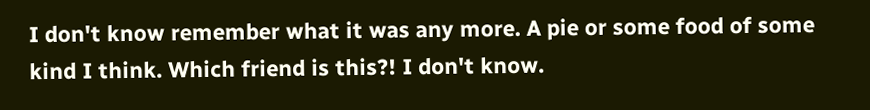I don't know remember what it was any more. A pie or some food of some kind I think. Which friend is this?! I don't know.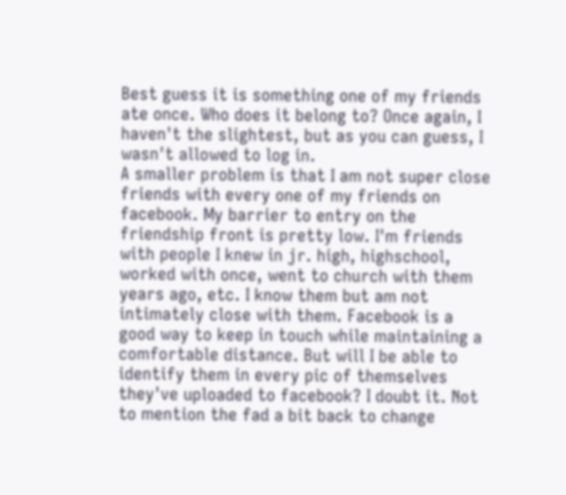Best guess it is something one of my friends ate once. Who does it belong to? Once again, I haven't the slightest, but as you can guess, I wasn't allowed to log in.
A smaller problem is that I am not super close friends with every one of my friends on facebook. My barrier to entry on the friendship front is pretty low. I'm friends with people I knew in jr. high, highschool, worked with once, went to church with them years ago, etc. I know them but am not intimately close with them. Facebook is a good way to keep in touch while maintaining a comfortable distance. But will I be able to identify them in every pic of themselves they've uploaded to facebook? I doubt it. Not to mention the fad a bit back to change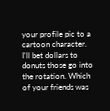your profile pic to a cartoon character. I'll bet dollars to donuts those go into the rotation. Which of your friends was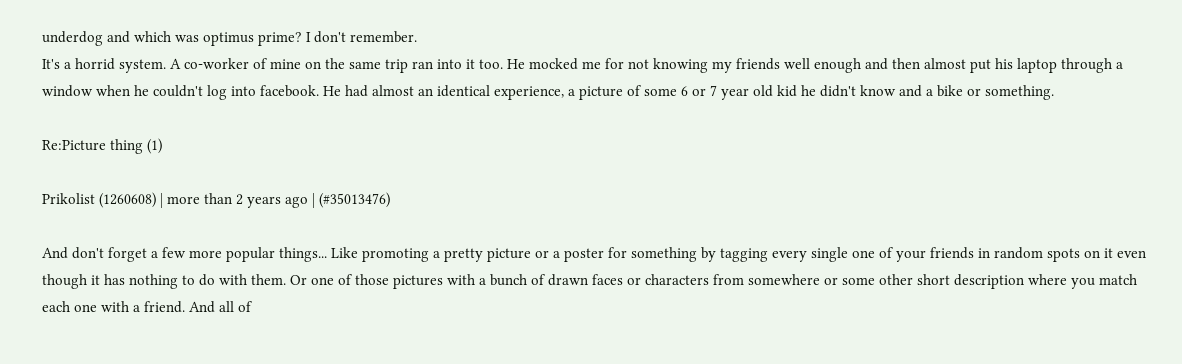underdog and which was optimus prime? I don't remember.
It's a horrid system. A co-worker of mine on the same trip ran into it too. He mocked me for not knowing my friends well enough and then almost put his laptop through a window when he couldn't log into facebook. He had almost an identical experience, a picture of some 6 or 7 year old kid he didn't know and a bike or something.

Re:Picture thing (1)

Prikolist (1260608) | more than 2 years ago | (#35013476)

And don't forget a few more popular things... Like promoting a pretty picture or a poster for something by tagging every single one of your friends in random spots on it even though it has nothing to do with them. Or one of those pictures with a bunch of drawn faces or characters from somewhere or some other short description where you match each one with a friend. And all of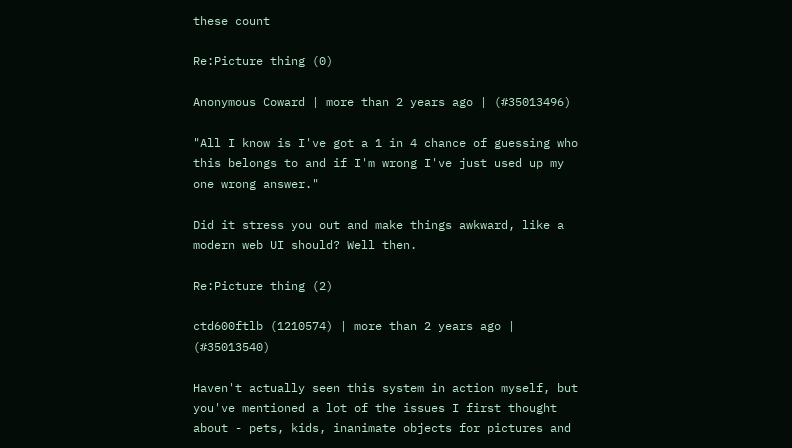these count

Re:Picture thing (0)

Anonymous Coward | more than 2 years ago | (#35013496)

"All I know is I've got a 1 in 4 chance of guessing who this belongs to and if I'm wrong I've just used up my one wrong answer."

Did it stress you out and make things awkward, like a modern web UI should? Well then.

Re:Picture thing (2)

ctd600ftlb (1210574) | more than 2 years ago | (#35013540)

Haven't actually seen this system in action myself, but you've mentioned a lot of the issues I first thought about - pets, kids, inanimate objects for pictures and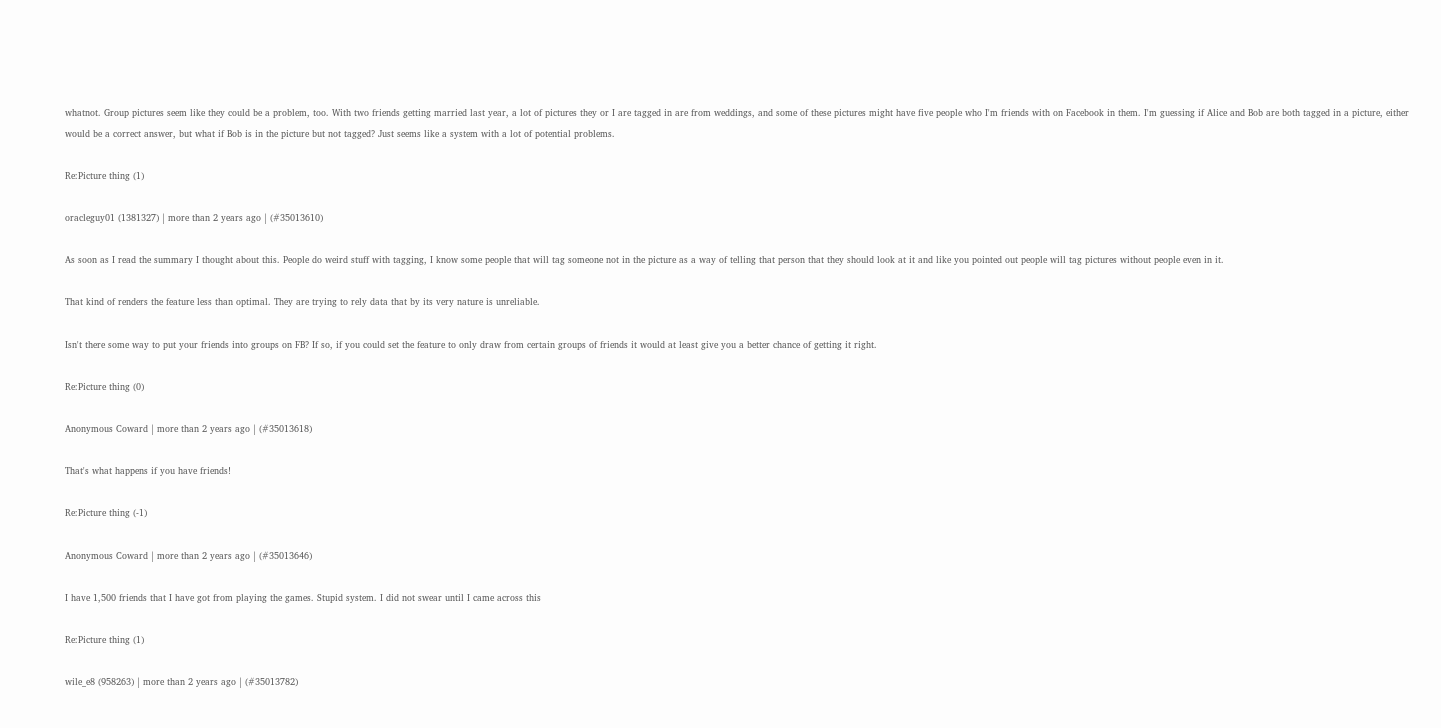whatnot. Group pictures seem like they could be a problem, too. With two friends getting married last year, a lot of pictures they or I are tagged in are from weddings, and some of these pictures might have five people who I'm friends with on Facebook in them. I'm guessing if Alice and Bob are both tagged in a picture, either would be a correct answer, but what if Bob is in the picture but not tagged? Just seems like a system with a lot of potential problems.

Re:Picture thing (1)

oracleguy01 (1381327) | more than 2 years ago | (#35013610)

As soon as I read the summary I thought about this. People do weird stuff with tagging, I know some people that will tag someone not in the picture as a way of telling that person that they should look at it and like you pointed out people will tag pictures without people even in it.

That kind of renders the feature less than optimal. They are trying to rely data that by its very nature is unreliable.

Isn't there some way to put your friends into groups on FB? If so, if you could set the feature to only draw from certain groups of friends it would at least give you a better chance of getting it right.

Re:Picture thing (0)

Anonymous Coward | more than 2 years ago | (#35013618)

That's what happens if you have friends!

Re:Picture thing (-1)

Anonymous Coward | more than 2 years ago | (#35013646)

I have 1,500 friends that I have got from playing the games. Stupid system. I did not swear until I came across this

Re:Picture thing (1)

wile_e8 (958263) | more than 2 years ago | (#35013782)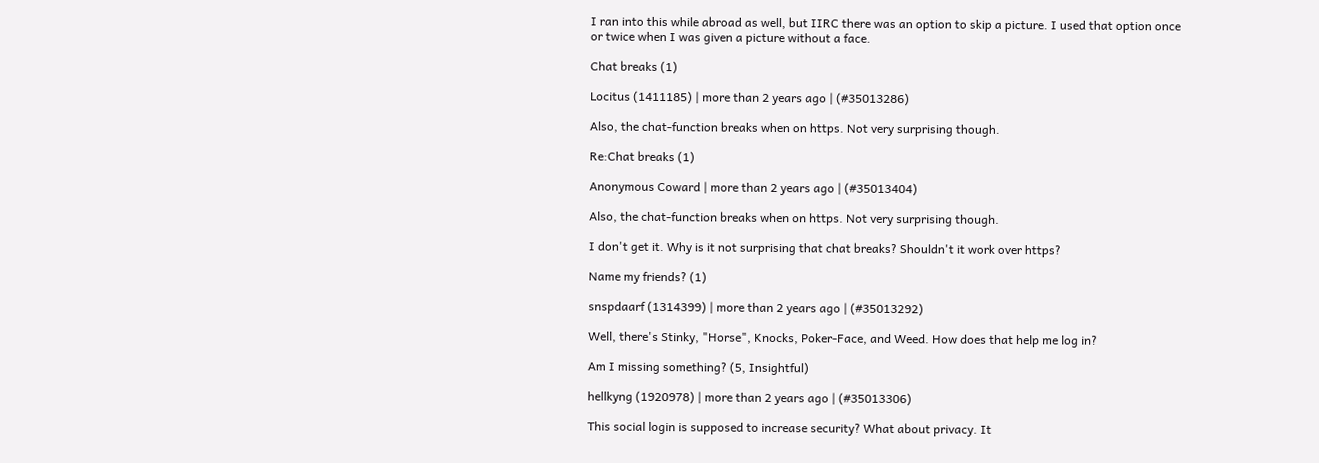I ran into this while abroad as well, but IIRC there was an option to skip a picture. I used that option once or twice when I was given a picture without a face.

Chat breaks (1)

Locitus (1411185) | more than 2 years ago | (#35013286)

Also, the chat-function breaks when on https. Not very surprising though.

Re:Chat breaks (1)

Anonymous Coward | more than 2 years ago | (#35013404)

Also, the chat-function breaks when on https. Not very surprising though.

I don't get it. Why is it not surprising that chat breaks? Shouldn't it work over https?

Name my friends? (1)

snspdaarf (1314399) | more than 2 years ago | (#35013292)

Well, there's Stinky, "Horse", Knocks, Poker-Face, and Weed. How does that help me log in?

Am I missing something? (5, Insightful)

hellkyng (1920978) | more than 2 years ago | (#35013306)

This social login is supposed to increase security? What about privacy. It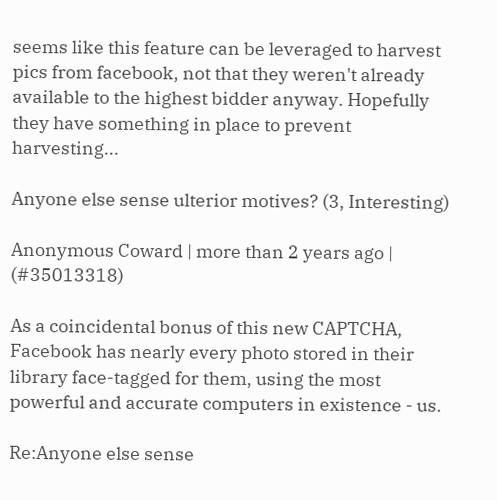seems like this feature can be leveraged to harvest pics from facebook, not that they weren't already available to the highest bidder anyway. Hopefully they have something in place to prevent harvesting...

Anyone else sense ulterior motives? (3, Interesting)

Anonymous Coward | more than 2 years ago | (#35013318)

As a coincidental bonus of this new CAPTCHA, Facebook has nearly every photo stored in their library face-tagged for them, using the most powerful and accurate computers in existence - us.

Re:Anyone else sense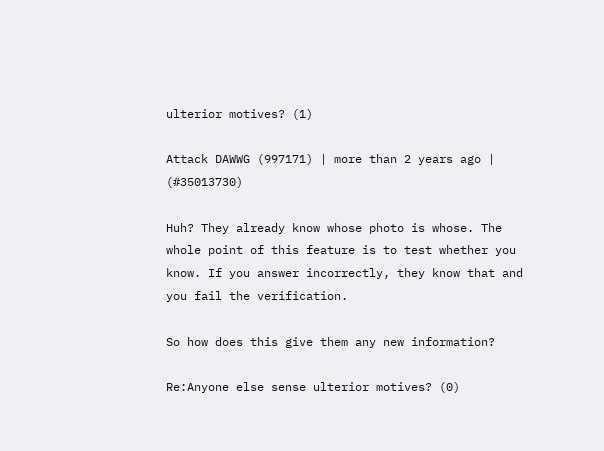ulterior motives? (1)

Attack DAWWG (997171) | more than 2 years ago | (#35013730)

Huh? They already know whose photo is whose. The whole point of this feature is to test whether you know. If you answer incorrectly, they know that and you fail the verification.

So how does this give them any new information?

Re:Anyone else sense ulterior motives? (0)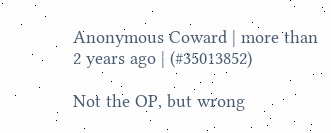Anonymous Coward | more than 2 years ago | (#35013852)

Not the OP, but wrong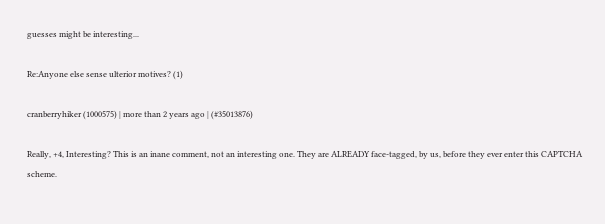guesses might be interesting...

Re:Anyone else sense ulterior motives? (1)

cranberryhiker (1000575) | more than 2 years ago | (#35013876)

Really, +4, Interesting? This is an inane comment, not an interesting one. They are ALREADY face-tagged, by us, before they ever enter this CAPTCHA scheme.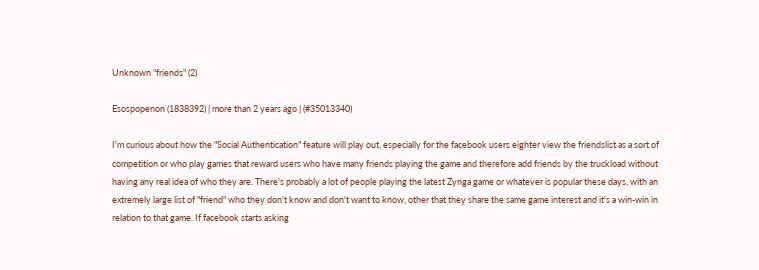Unknown "friends" (2)

Esospopenon (1838392) | more than 2 years ago | (#35013340)

I'm curious about how the "Social Authentication" feature will play out, especially for the facebook users eighter view the friendslist as a sort of competition or who play games that reward users who have many friends playing the game and therefore add friends by the truckload without having any real idea of who they are. There's probably a lot of people playing the latest Zynga game or whatever is popular these days, with an extremely large list of "friend" who they don't know and don't want to know, other that they share the same game interest and it's a win-win in relation to that game. If facebook starts asking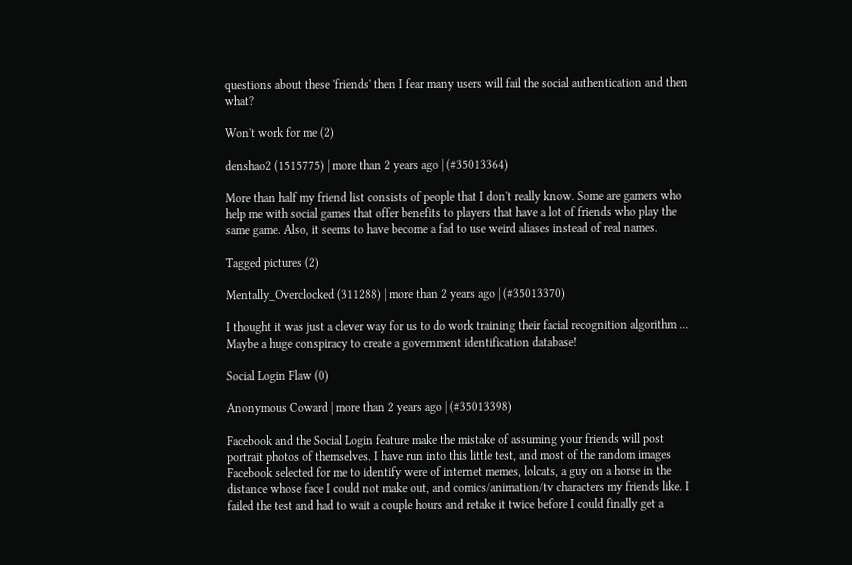questions about these 'friends' then I fear many users will fail the social authentication and then what?

Won't work for me (2)

denshao2 (1515775) | more than 2 years ago | (#35013364)

More than half my friend list consists of people that I don't really know. Some are gamers who help me with social games that offer benefits to players that have a lot of friends who play the same game. Also, it seems to have become a fad to use weird aliases instead of real names.

Tagged pictures (2)

Mentally_Overclocked (311288) | more than 2 years ago | (#35013370)

I thought it was just a clever way for us to do work training their facial recognition algorithm ... Maybe a huge conspiracy to create a government identification database!

Social Login Flaw (0)

Anonymous Coward | more than 2 years ago | (#35013398)

Facebook and the Social Login feature make the mistake of assuming your friends will post portrait photos of themselves. I have run into this little test, and most of the random images Facebook selected for me to identify were of internet memes, lolcats, a guy on a horse in the distance whose face I could not make out, and comics/animation/tv characters my friends like. I failed the test and had to wait a couple hours and retake it twice before I could finally get a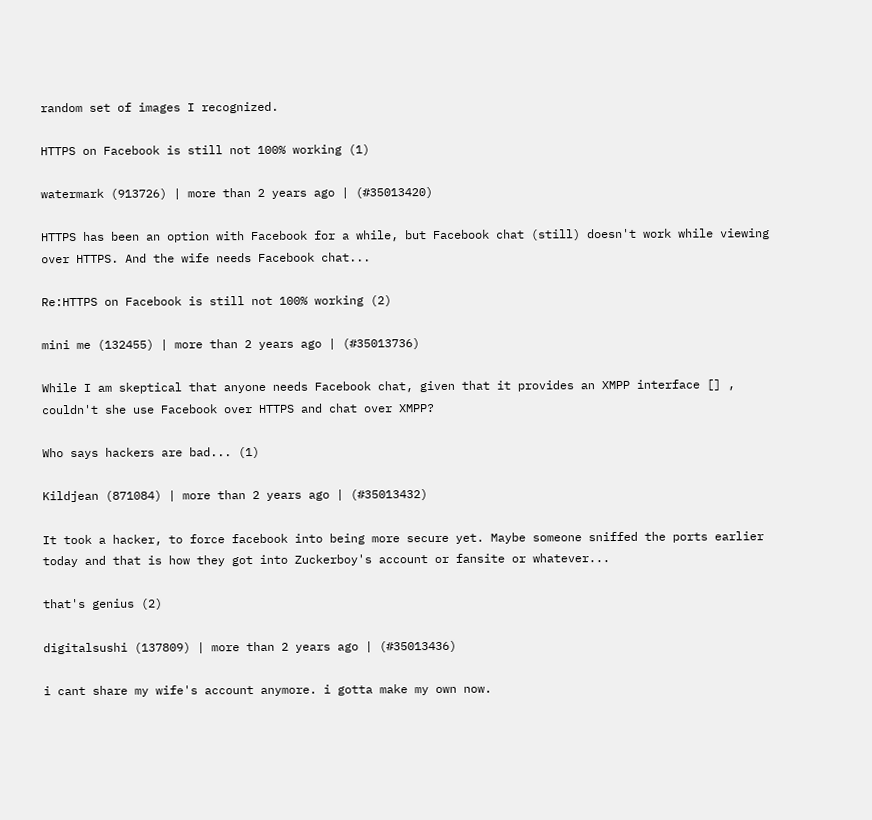random set of images I recognized.

HTTPS on Facebook is still not 100% working (1)

watermark (913726) | more than 2 years ago | (#35013420)

HTTPS has been an option with Facebook for a while, but Facebook chat (still) doesn't work while viewing over HTTPS. And the wife needs Facebook chat...

Re:HTTPS on Facebook is still not 100% working (2)

mini me (132455) | more than 2 years ago | (#35013736)

While I am skeptical that anyone needs Facebook chat, given that it provides an XMPP interface [] , couldn't she use Facebook over HTTPS and chat over XMPP?

Who says hackers are bad... (1)

Kildjean (871084) | more than 2 years ago | (#35013432)

It took a hacker, to force facebook into being more secure yet. Maybe someone sniffed the ports earlier today and that is how they got into Zuckerboy's account or fansite or whatever...

that's genius (2)

digitalsushi (137809) | more than 2 years ago | (#35013436)

i cant share my wife's account anymore. i gotta make my own now.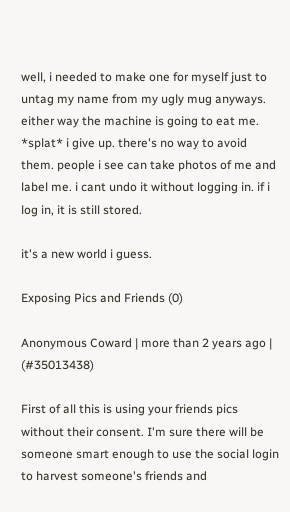well, i needed to make one for myself just to untag my name from my ugly mug anyways. either way the machine is going to eat me. *splat* i give up. there's no way to avoid them. people i see can take photos of me and label me. i cant undo it without logging in. if i log in, it is still stored.

it's a new world i guess.

Exposing Pics and Friends (0)

Anonymous Coward | more than 2 years ago | (#35013438)

First of all this is using your friends pics without their consent. I'm sure there will be someone smart enough to use the social login to harvest someone's friends and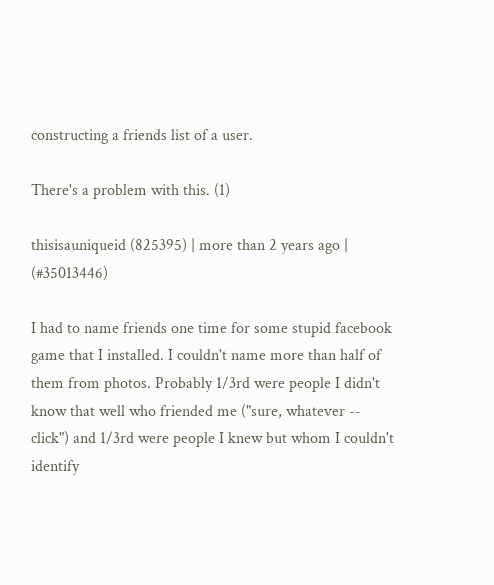constructing a friends list of a user.

There's a problem with this. (1)

thisisauniqueid (825395) | more than 2 years ago | (#35013446)

I had to name friends one time for some stupid facebook game that I installed. I couldn't name more than half of them from photos. Probably 1/3rd were people I didn't know that well who friended me ("sure, whatever -- click") and 1/3rd were people I knew but whom I couldn't identify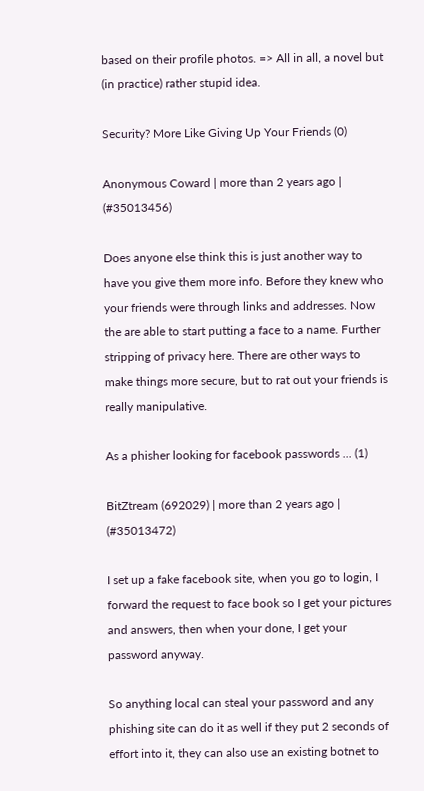based on their profile photos. => All in all, a novel but (in practice) rather stupid idea.

Security? More Like Giving Up Your Friends (0)

Anonymous Coward | more than 2 years ago | (#35013456)

Does anyone else think this is just another way to have you give them more info. Before they knew who your friends were through links and addresses. Now the are able to start putting a face to a name. Further stripping of privacy here. There are other ways to make things more secure, but to rat out your friends is really manipulative.

As a phisher looking for facebook passwords ... (1)

BitZtream (692029) | more than 2 years ago | (#35013472)

I set up a fake facebook site, when you go to login, I forward the request to face book so I get your pictures and answers, then when your done, I get your password anyway.

So anything local can steal your password and any phishing site can do it as well if they put 2 seconds of effort into it, they can also use an existing botnet to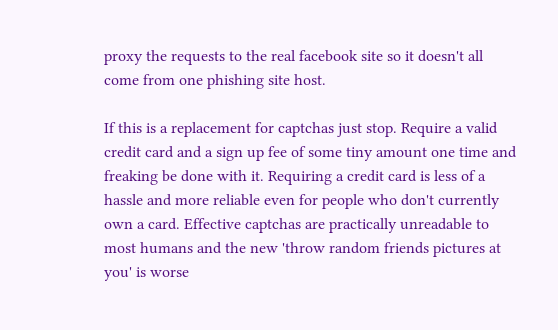proxy the requests to the real facebook site so it doesn't all come from one phishing site host.

If this is a replacement for captchas just stop. Require a valid credit card and a sign up fee of some tiny amount one time and freaking be done with it. Requiring a credit card is less of a hassle and more reliable even for people who don't currently own a card. Effective captchas are practically unreadable to most humans and the new 'throw random friends pictures at you' is worse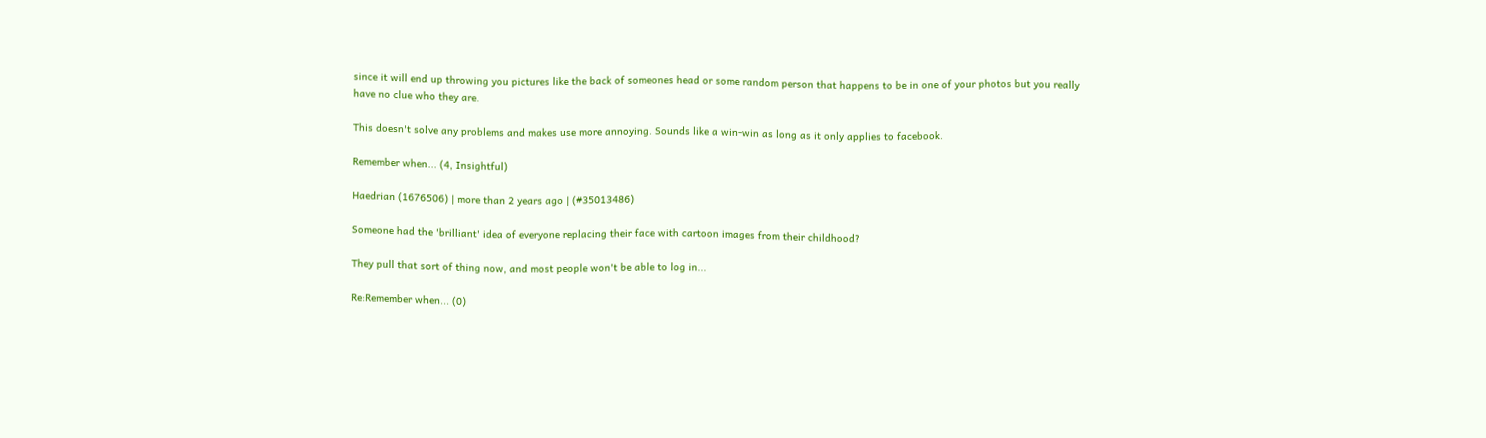since it will end up throwing you pictures like the back of someones head or some random person that happens to be in one of your photos but you really have no clue who they are.

This doesn't solve any problems and makes use more annoying. Sounds like a win-win as long as it only applies to facebook.

Remember when... (4, Insightful)

Haedrian (1676506) | more than 2 years ago | (#35013486)

Someone had the 'brilliant' idea of everyone replacing their face with cartoon images from their childhood?

They pull that sort of thing now, and most people won't be able to log in...

Re:Remember when... (0)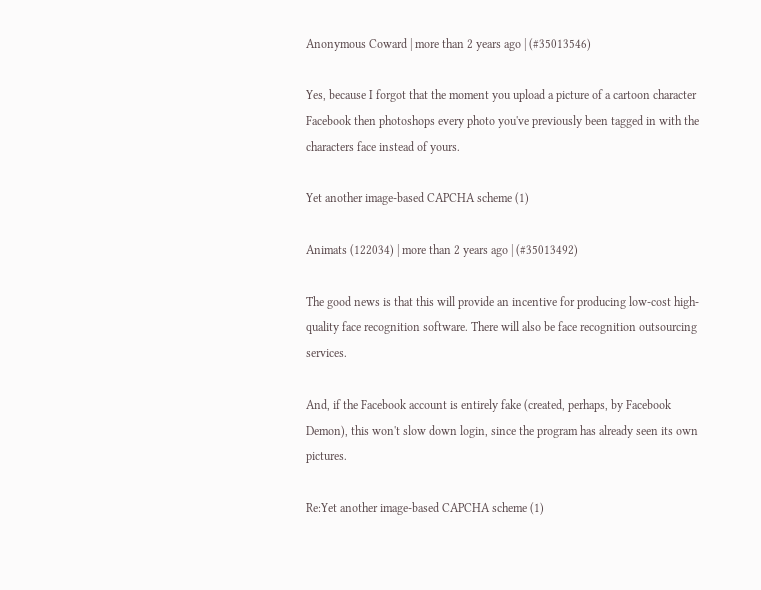Anonymous Coward | more than 2 years ago | (#35013546)

Yes, because I forgot that the moment you upload a picture of a cartoon character Facebook then photoshops every photo you've previously been tagged in with the characters face instead of yours.

Yet another image-based CAPCHA scheme (1)

Animats (122034) | more than 2 years ago | (#35013492)

The good news is that this will provide an incentive for producing low-cost high-quality face recognition software. There will also be face recognition outsourcing services.

And, if the Facebook account is entirely fake (created, perhaps, by Facebook Demon), this won't slow down login, since the program has already seen its own pictures.

Re:Yet another image-based CAPCHA scheme (1)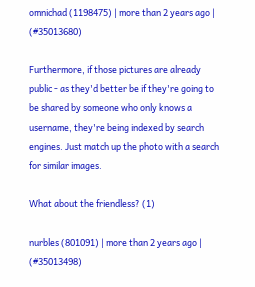omnichad (1198475) | more than 2 years ago | (#35013680)

Furthermore, if those pictures are already public - as they'd better be if they're going to be shared by someone who only knows a username, they're being indexed by search engines. Just match up the photo with a search for similar images.

What about the friendless? (1)

nurbles (801091) | more than 2 years ago | (#35013498)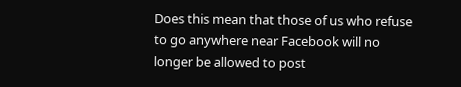Does this mean that those of us who refuse to go anywhere near Facebook will no longer be allowed to post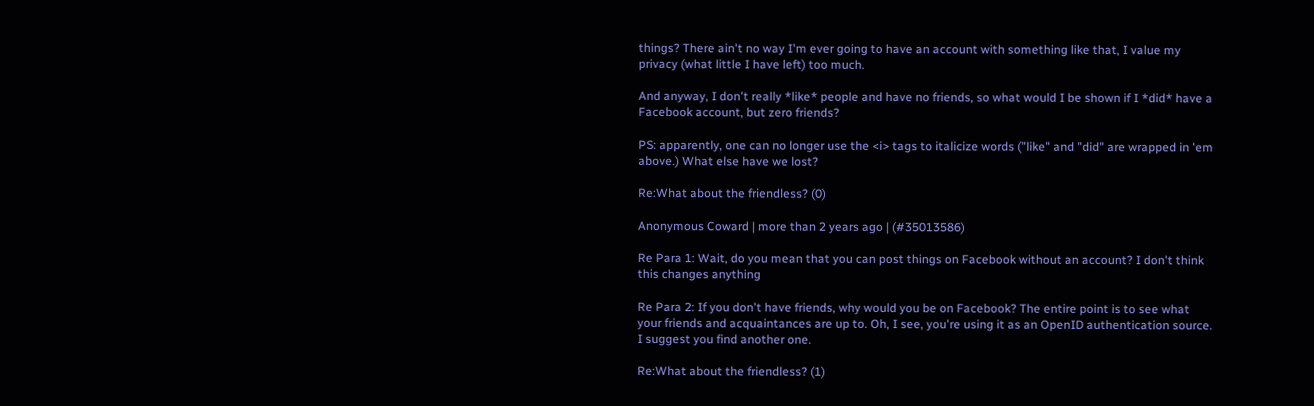things? There ain't no way I'm ever going to have an account with something like that, I value my privacy (what little I have left) too much.

And anyway, I don't really *like* people and have no friends, so what would I be shown if I *did* have a Facebook account, but zero friends?

PS: apparently, one can no longer use the <i> tags to italicize words ("like" and "did" are wrapped in 'em above.) What else have we lost?

Re:What about the friendless? (0)

Anonymous Coward | more than 2 years ago | (#35013586)

Re Para 1: Wait, do you mean that you can post things on Facebook without an account? I don't think this changes anything

Re Para 2: If you don't have friends, why would you be on Facebook? The entire point is to see what your friends and acquaintances are up to. Oh, I see, you're using it as an OpenID authentication source. I suggest you find another one.

Re:What about the friendless? (1)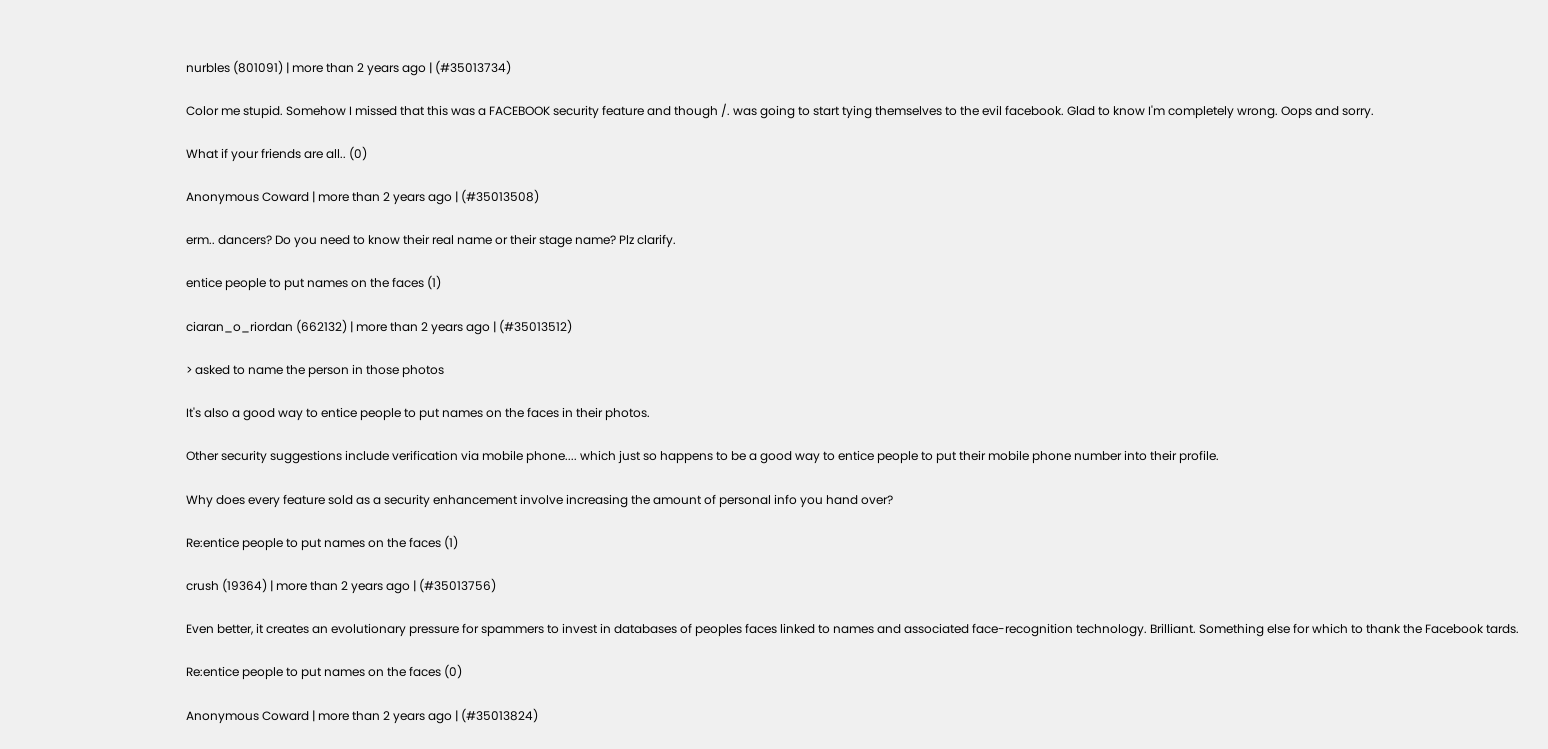nurbles (801091) | more than 2 years ago | (#35013734)

Color me stupid. Somehow I missed that this was a FACEBOOK security feature and though /. was going to start tying themselves to the evil facebook. Glad to know I'm completely wrong. Oops and sorry.

What if your friends are all.. (0)

Anonymous Coward | more than 2 years ago | (#35013508)

erm.. dancers? Do you need to know their real name or their stage name? Plz clarify.

entice people to put names on the faces (1)

ciaran_o_riordan (662132) | more than 2 years ago | (#35013512)

> asked to name the person in those photos

It's also a good way to entice people to put names on the faces in their photos.

Other security suggestions include verification via mobile phone.... which just so happens to be a good way to entice people to put their mobile phone number into their profile.

Why does every feature sold as a security enhancement involve increasing the amount of personal info you hand over?

Re:entice people to put names on the faces (1)

crush (19364) | more than 2 years ago | (#35013756)

Even better, it creates an evolutionary pressure for spammers to invest in databases of peoples faces linked to names and associated face-recognition technology. Brilliant. Something else for which to thank the Facebook tards.

Re:entice people to put names on the faces (0)

Anonymous Coward | more than 2 years ago | (#35013824)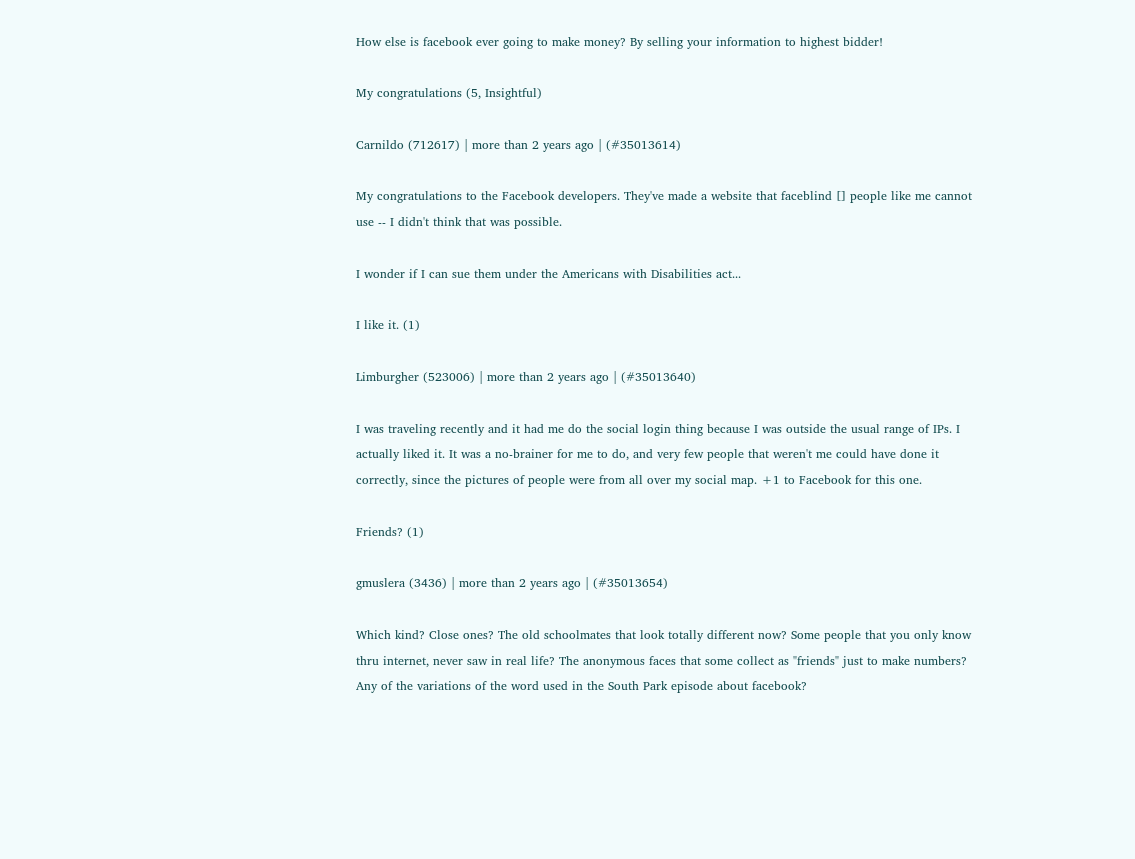How else is facebook ever going to make money? By selling your information to highest bidder!

My congratulations (5, Insightful)

Carnildo (712617) | more than 2 years ago | (#35013614)

My congratulations to the Facebook developers. They've made a website that faceblind [] people like me cannot use -- I didn't think that was possible.

I wonder if I can sue them under the Americans with Disabilities act...

I like it. (1)

Limburgher (523006) | more than 2 years ago | (#35013640)

I was traveling recently and it had me do the social login thing because I was outside the usual range of IPs. I actually liked it. It was a no-brainer for me to do, and very few people that weren't me could have done it correctly, since the pictures of people were from all over my social map. +1 to Facebook for this one.

Friends? (1)

gmuslera (3436) | more than 2 years ago | (#35013654)

Which kind? Close ones? The old schoolmates that look totally different now? Some people that you only know thru internet, never saw in real life? The anonymous faces that some collect as "friends" just to make numbers? Any of the variations of the word used in the South Park episode about facebook?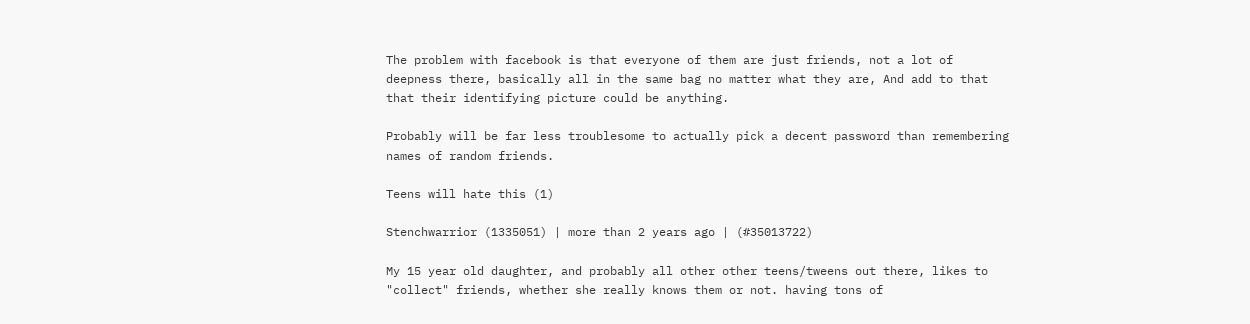The problem with facebook is that everyone of them are just friends, not a lot of deepness there, basically all in the same bag no matter what they are, And add to that that their identifying picture could be anything.

Probably will be far less troublesome to actually pick a decent password than remembering names of random friends.

Teens will hate this (1)

Stenchwarrior (1335051) | more than 2 years ago | (#35013722)

My 15 year old daughter, and probably all other other teens/tweens out there, likes to "collect" friends, whether she really knows them or not. having tons of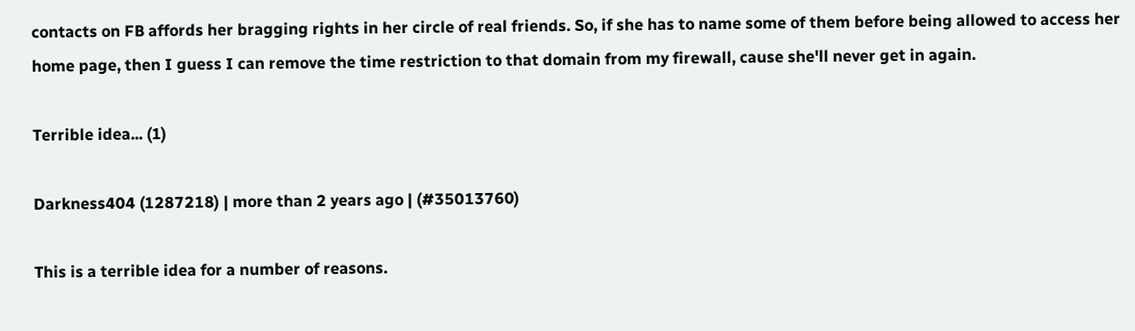contacts on FB affords her bragging rights in her circle of real friends. So, if she has to name some of them before being allowed to access her home page, then I guess I can remove the time restriction to that domain from my firewall, cause she'll never get in again.

Terrible idea... (1)

Darkness404 (1287218) | more than 2 years ago | (#35013760)

This is a terrible idea for a number of reasons.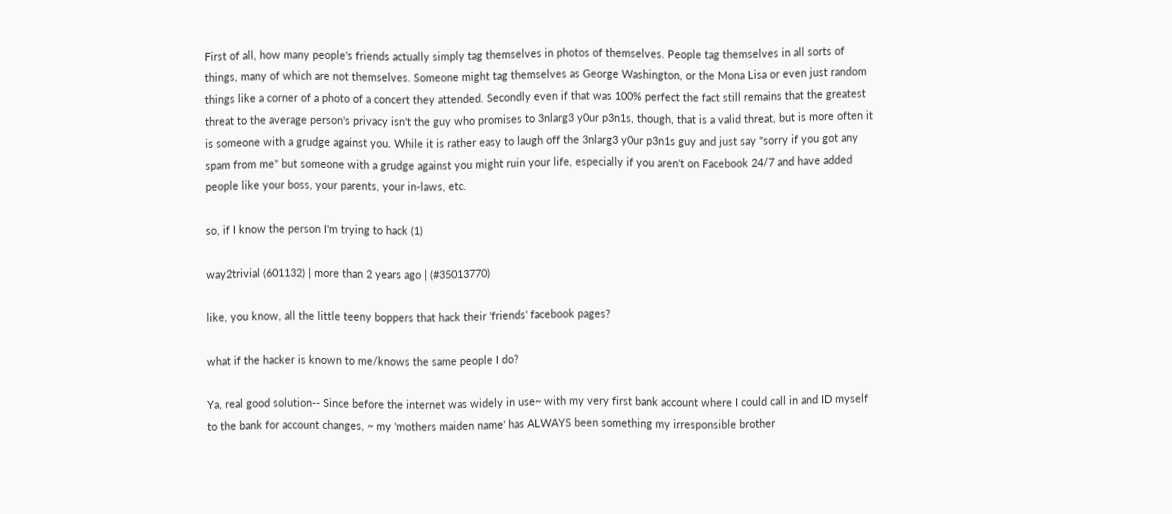First of all, how many people's friends actually simply tag themselves in photos of themselves. People tag themselves in all sorts of things, many of which are not themselves. Someone might tag themselves as George Washington, or the Mona Lisa or even just random things like a corner of a photo of a concert they attended. Secondly even if that was 100% perfect the fact still remains that the greatest threat to the average person's privacy isn't the guy who promises to 3nlarg3 y0ur p3n1s, though, that is a valid threat, but is more often it is someone with a grudge against you. While it is rather easy to laugh off the 3nlarg3 y0ur p3n1s guy and just say "sorry if you got any spam from me" but someone with a grudge against you might ruin your life, especially if you aren't on Facebook 24/7 and have added people like your boss, your parents, your in-laws, etc.

so, if I know the person I'm trying to hack (1)

way2trivial (601132) | more than 2 years ago | (#35013770)

like, you know, all the little teeny boppers that hack their 'friends' facebook pages?

what if the hacker is known to me/knows the same people I do?

Ya, real good solution-- Since before the internet was widely in use~ with my very first bank account where I could call in and ID myself to the bank for account changes, ~ my 'mothers maiden name' has ALWAYS been something my irresponsible brother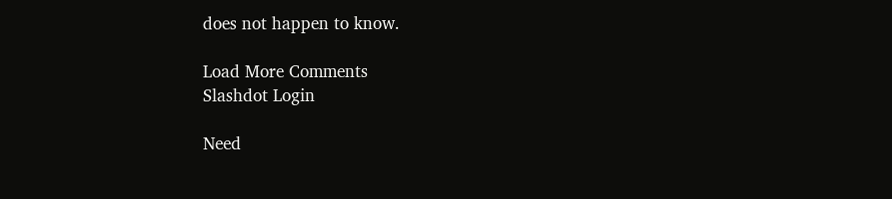does not happen to know.

Load More Comments
Slashdot Login

Need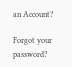an Account?

Forgot your password?